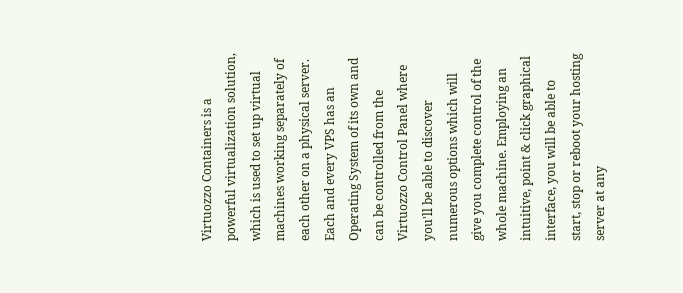Virtuozzo Containers is a powerful virtualization solution, which is used to set up virtual machines working separately of each other on a physical server. Each and every VPS has an Operating System of its own and can be controlled from the Virtuozzo Control Panel where you'll be able to discover numerous options which will give you complete control of the whole machine. Employing an intuitive, point & click graphical interface, you will be able to start, stop or reboot your hosting server at any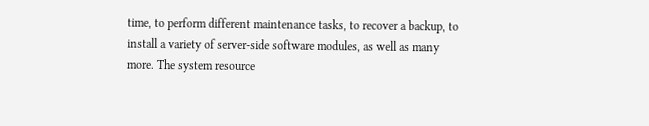time, to perform different maintenance tasks, to recover a backup, to install a variety of server-side software modules, as well as many more. The system resource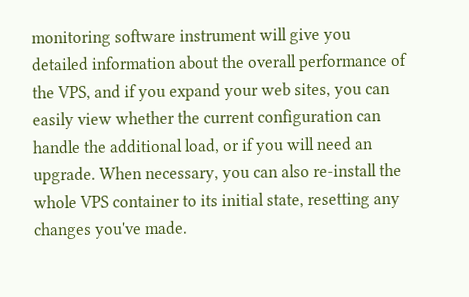monitoring software instrument will give you detailed information about the overall performance of the VPS, and if you expand your web sites, you can easily view whether the current configuration can handle the additional load, or if you will need an upgrade. When necessary, you can also re-install the whole VPS container to its initial state, resetting any changes you've made.